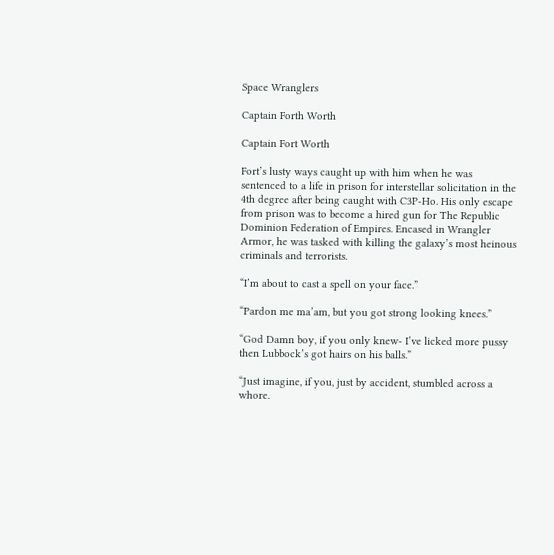Space Wranglers

Captain Forth Worth

Captain Fort Worth

Fort’s lusty ways caught up with him when he was sentenced to a life in prison for interstellar solicitation in the 4th degree after being caught with C3P-Ho. His only escape from prison was to become a hired gun for The Republic Dominion Federation of Empires. Encased in Wrangler Armor, he was tasked with killing the galaxy’s most heinous criminals and terrorists.

“I’m about to cast a spell on your face.”

“Pardon me ma’am, but you got strong looking knees.”

“God Damn boy, if you only knew- I’ve licked more pussy then Lubbock’s got hairs on his balls.”

“Just imagine, if you, just by accident, stumbled across a whore.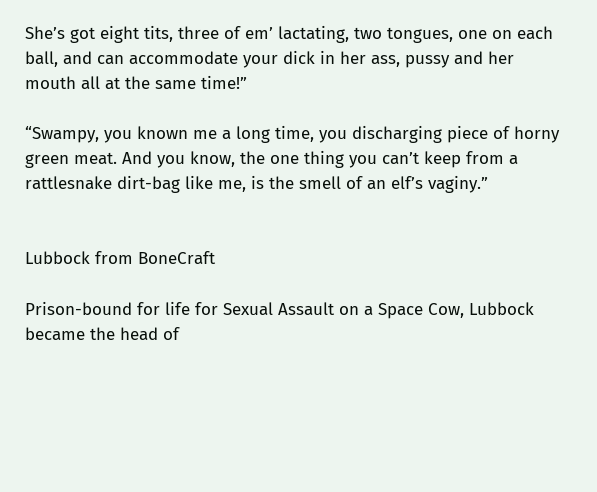She’s got eight tits, three of em’ lactating, two tongues, one on each ball, and can accommodate your dick in her ass, pussy and her mouth all at the same time!”

“Swampy, you known me a long time, you discharging piece of horny green meat. And you know, the one thing you can’t keep from a rattlesnake dirt-bag like me, is the smell of an elf’s vaginy.”


Lubbock from BoneCraft

Prison-bound for life for Sexual Assault on a Space Cow, Lubbock became the head of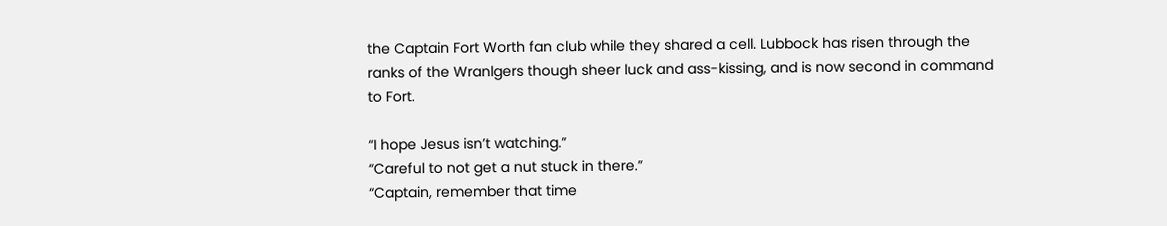the Captain Fort Worth fan club while they shared a cell. Lubbock has risen through the ranks of the Wranlgers though sheer luck and ass-kissing, and is now second in command to Fort.

“I hope Jesus isn’t watching.”
“Careful to not get a nut stuck in there.”
“Captain, remember that time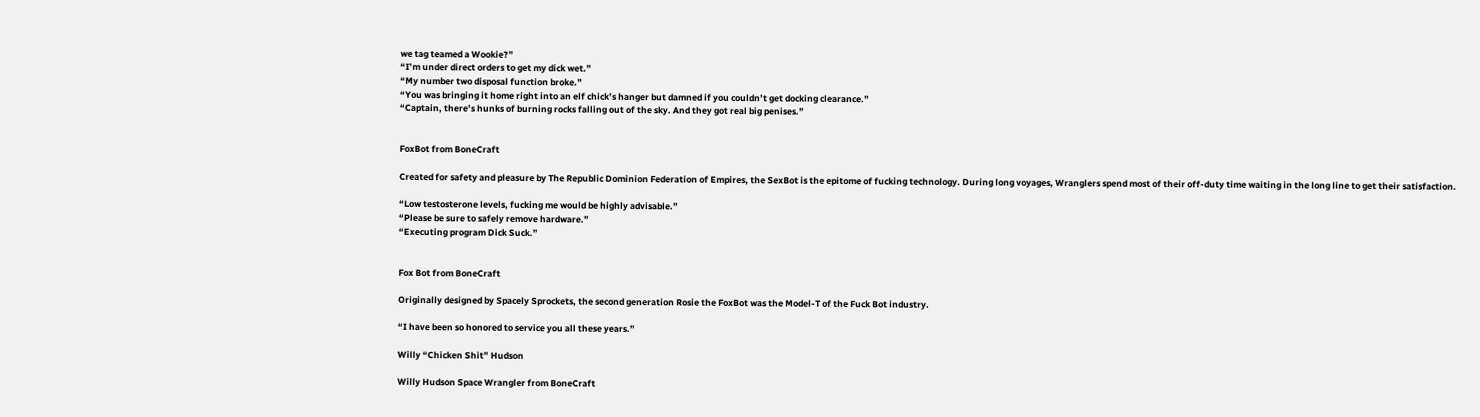we tag teamed a Wookie?”
“I’m under direct orders to get my dick wet.”
“My number two disposal function broke.”
“You was bringing it home right into an elf chick’s hanger but damned if you couldn’t get docking clearance.”
“Captain, there’s hunks of burning rocks falling out of the sky. And they got real big penises.”


FoxBot from BoneCraft

Created for safety and pleasure by The Republic Dominion Federation of Empires, the SexBot is the epitome of fucking technology. During long voyages, Wranglers spend most of their off-duty time waiting in the long line to get their satisfaction.

“Low testosterone levels, fucking me would be highly advisable.”
“Please be sure to safely remove hardware.”
“Executing program Dick Suck.”


Fox Bot from BoneCraft

Originally designed by Spacely Sprockets, the second generation Rosie the FoxBot was the Model-T of the Fuck Bot industry.

“I have been so honored to service you all these years.”

Willy “Chicken Shit” Hudson

Willy Hudson Space Wrangler from BoneCraft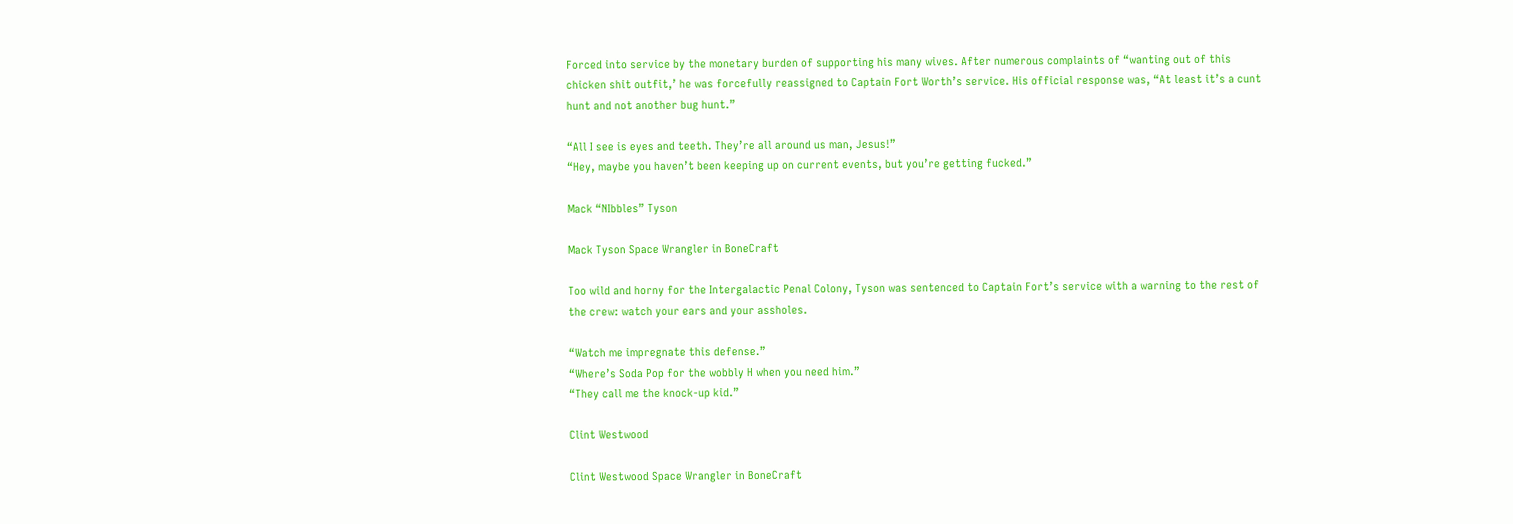Forced into service by the monetary burden of supporting his many wives. After numerous complaints of “wanting out of this chicken shit outfit,’ he was forcefully reassigned to Captain Fort Worth’s service. His official response was, “At least it’s a cunt hunt and not another bug hunt.”

“All I see is eyes and teeth. They’re all around us man, Jesus!”
“Hey, maybe you haven’t been keeping up on current events, but you’re getting fucked.”

Mack “NIbbles” Tyson

Mack Tyson Space Wrangler in BoneCraft

Too wild and horny for the Intergalactic Penal Colony, Tyson was sentenced to Captain Fort’s service with a warning to the rest of the crew: watch your ears and your assholes.

“Watch me impregnate this defense.”
“Where’s Soda Pop for the wobbly H when you need him.”
“They call me the knock-up kid.”

Clint Westwood

Clint Westwood Space Wrangler in BoneCraft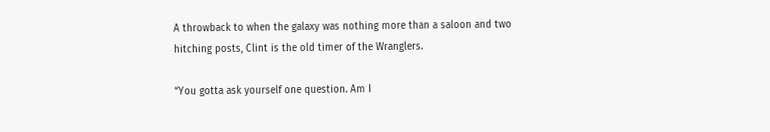A throwback to when the galaxy was nothing more than a saloon and two hitching posts, Clint is the old timer of the Wranglers.

“You gotta ask yourself one question. Am I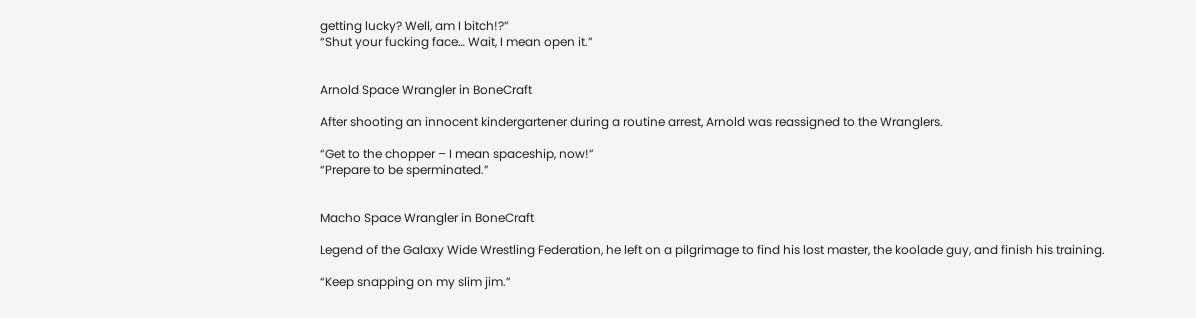getting lucky? Well, am I bitch!?”
“Shut your fucking face… Wait, I mean open it.”


Arnold Space Wrangler in BoneCraft

After shooting an innocent kindergartener during a routine arrest, Arnold was reassigned to the Wranglers.

“Get to the chopper – I mean spaceship, now!”
“Prepare to be sperminated.”


Macho Space Wrangler in BoneCraft

Legend of the Galaxy Wide Wrestling Federation, he left on a pilgrimage to find his lost master, the koolade guy, and finish his training.

“Keep snapping on my slim jim.”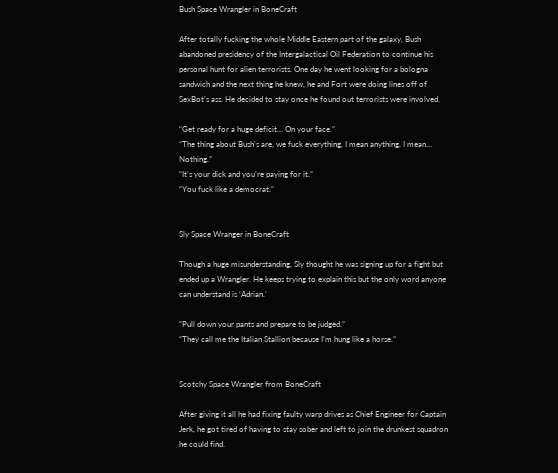Bush Space Wrangler in BoneCraft

After totally fucking the whole Middle Eastern part of the galaxy, Bush abandoned presidency of the Intergalactical Oil Federation to continue his personal hunt for alien terrorists. One day he went looking for a bologna sandwich and the next thing he knew, he and Fort were doing lines off of SexBot’s ass. He decided to stay once he found out terrorists were involved.

“Get ready for a huge deficit… On your face.”
“The thing about Bush’s are, we fuck everything, I mean anything, I mean… Nothing.”
“It’s your dick and you’re paying for it.”
“You fuck like a democrat.”


Sly Space Wranger in BoneCraft

Though a huge misunderstanding, Sly thought he was signing up for a fight but ended up a Wrangler. He keeps trying to explain this but the only word anyone can understand is ‘Adrian.’

“Pull down your pants and prepare to be judged.”
“They call me the Italian Stallion because I’m hung like a horse.”


Scotchy Space Wrangler from BoneCraft

After giving it all he had fixing faulty warp drives as Chief Engineer for Captain Jerk, he got tired of having to stay sober and left to join the drunkest squadron he could find.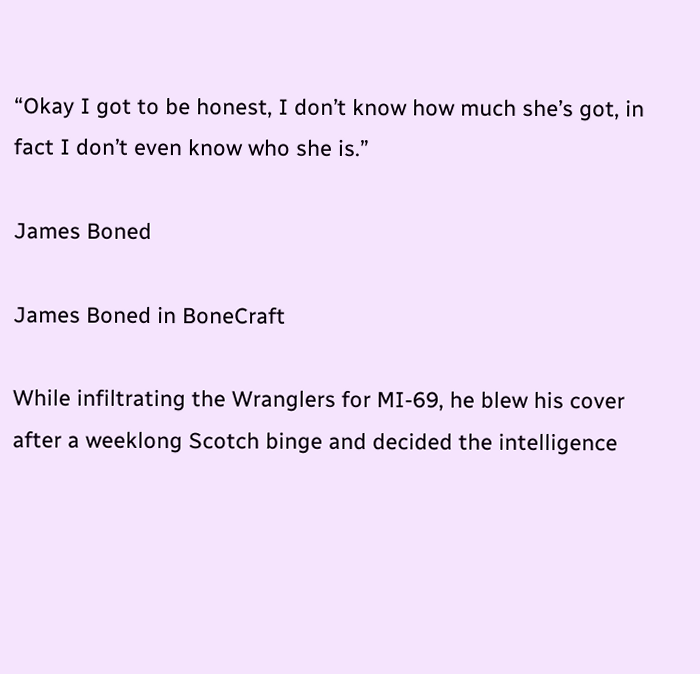“Okay I got to be honest, I don’t know how much she’s got, in fact I don’t even know who she is.”

James Boned

James Boned in BoneCraft

While infiltrating the Wranglers for MI-69, he blew his cover after a weeklong Scotch binge and decided the intelligence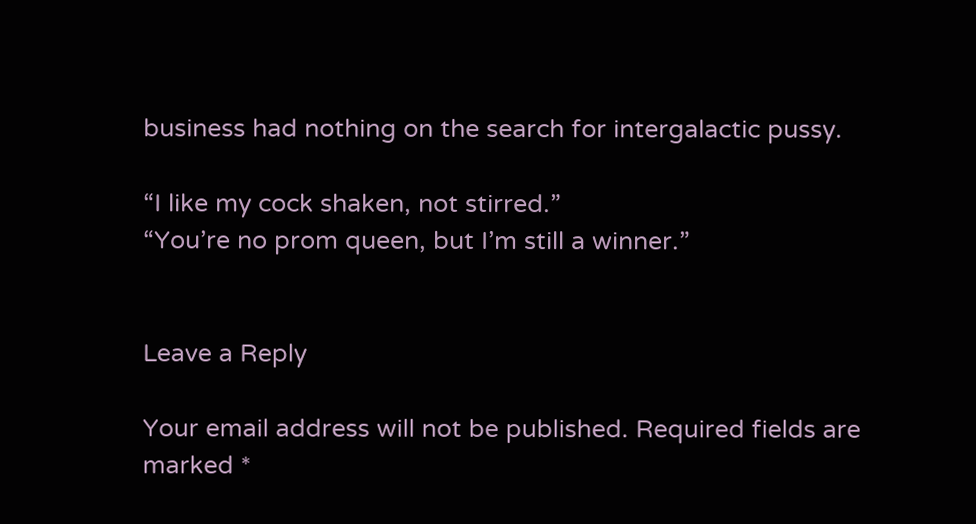business had nothing on the search for intergalactic pussy.

“I like my cock shaken, not stirred.”
“You’re no prom queen, but I’m still a winner.”


Leave a Reply

Your email address will not be published. Required fields are marked *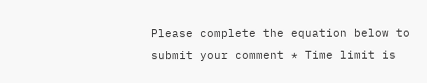Please complete the equation below to submit your comment * Time limit is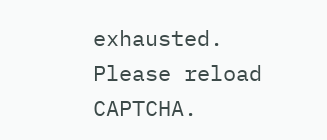exhausted. Please reload CAPTCHA.